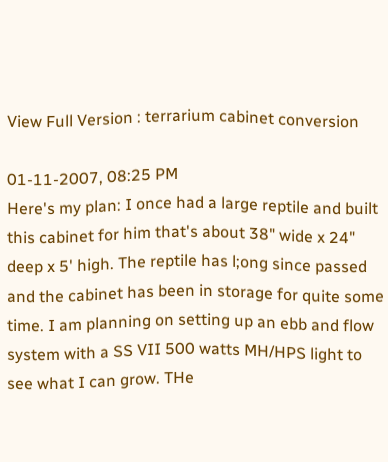View Full Version : terrarium cabinet conversion

01-11-2007, 08:25 PM
Here's my plan: I once had a large reptile and built this cabinet for him that's about 38" wide x 24" deep x 5' high. The reptile has l;ong since passed and the cabinet has been in storage for quite some time. I am planning on setting up an ebb and flow system with a SS VII 500 watts MH/HPS light to see what I can grow. THe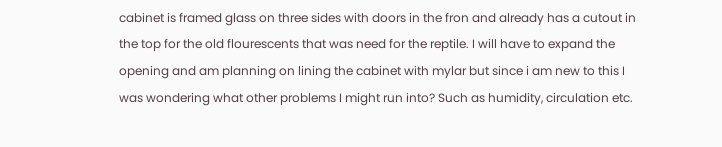cabinet is framed glass on three sides with doors in the fron and already has a cutout in the top for the old flourescents that was need for the reptile. I will have to expand the opening and am planning on lining the cabinet with mylar but since i am new to this I was wondering what other problems I might run into? Such as humidity, circulation etc.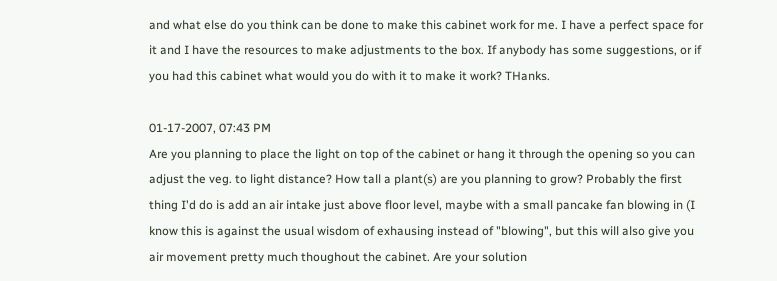and what else do you think can be done to make this cabinet work for me. I have a perfect space for it and I have the resources to make adjustments to the box. If anybody has some suggestions, or if you had this cabinet what would you do with it to make it work? THanks.

01-17-2007, 07:43 PM
Are you planning to place the light on top of the cabinet or hang it through the opening so you can adjust the veg. to light distance? How tall a plant(s) are you planning to grow? Probably the first thing I'd do is add an air intake just above floor level, maybe with a small pancake fan blowing in (I know this is against the usual wisdom of exhausing instead of "blowing", but this will also give you air movement pretty much thoughout the cabinet. Are your solution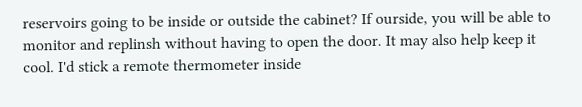reservoirs going to be inside or outside the cabinet? If ourside, you will be able to monitor and replinsh without having to open the door. It may also help keep it cool. I'd stick a remote thermometer inside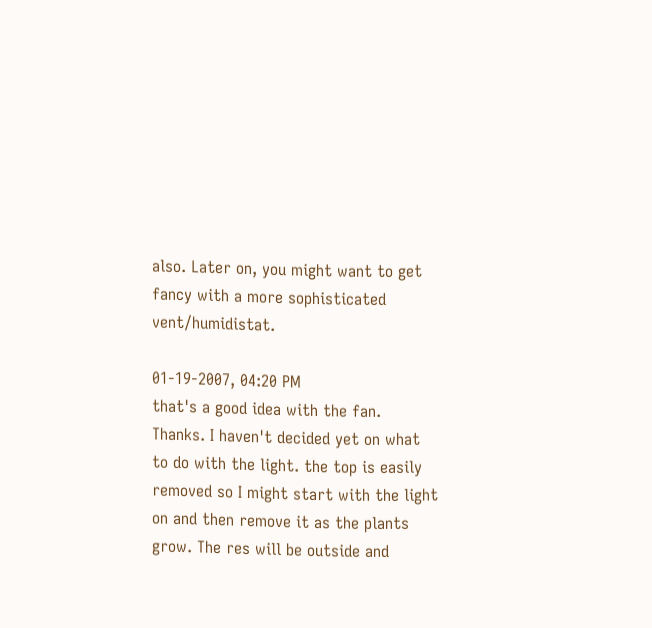also. Later on, you might want to get fancy with a more sophisticated vent/humidistat.

01-19-2007, 04:20 PM
that's a good idea with the fan. Thanks. I haven't decided yet on what to do with the light. the top is easily removed so I might start with the light on and then remove it as the plants grow. The res will be outside and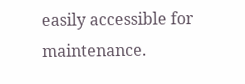easily accessible for maintenance.